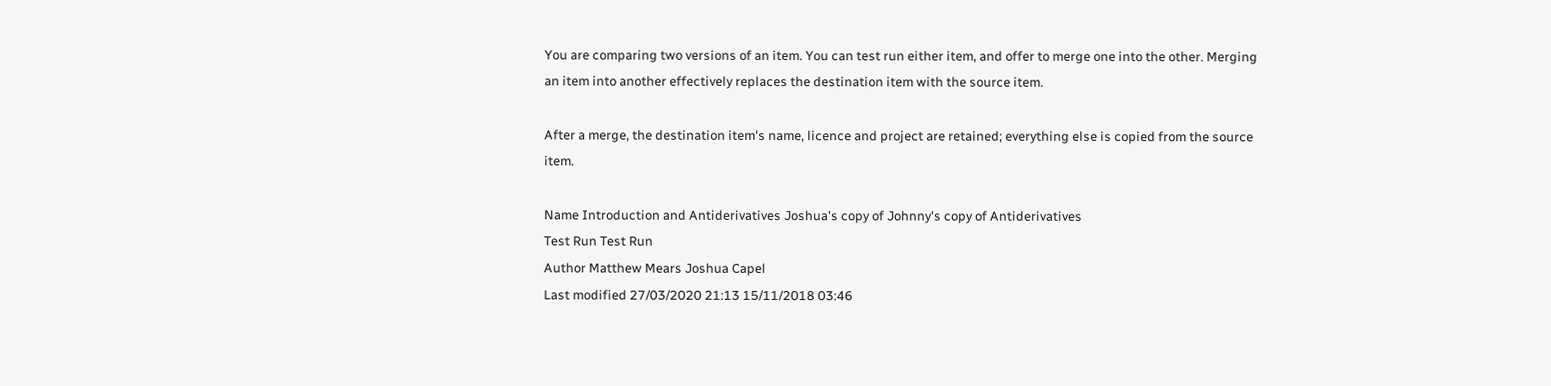You are comparing two versions of an item. You can test run either item, and offer to merge one into the other. Merging an item into another effectively replaces the destination item with the source item.

After a merge, the destination item's name, licence and project are retained; everything else is copied from the source item.

Name Introduction and Antiderivatives Joshua's copy of Johnny's copy of Antiderivatives
Test Run Test Run
Author Matthew Mears Joshua Capel
Last modified 27/03/2020 21:13 15/11/2018 03:46